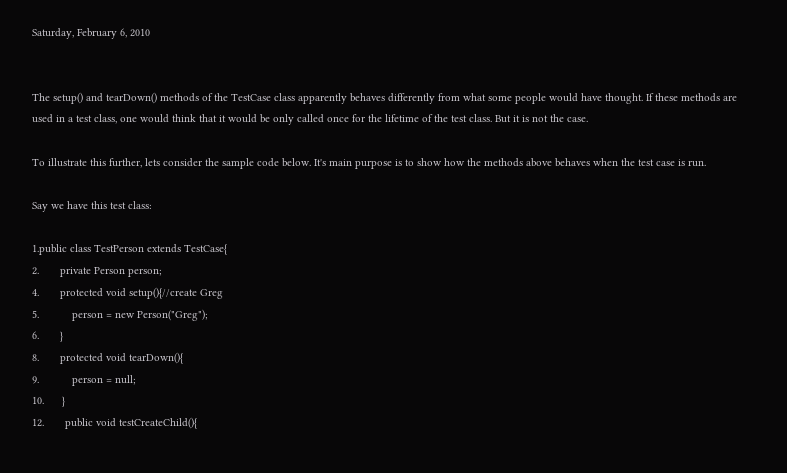Saturday, February 6, 2010


The setup() and tearDown() methods of the TestCase class apparently behaves differently from what some people would have thought. If these methods are used in a test class, one would think that it would be only called once for the lifetime of the test class. But it is not the case.

To illustrate this further, lets consider the sample code below. It's main purpose is to show how the methods above behaves when the test case is run.

Say we have this test class:

1.public class TestPerson extends TestCase{
2.       private Person person;
4.       protected void setup(){//create Greg
5.           person = new Person("Greg");
6.       }
8.       protected void tearDown(){
9.           person = null;
10.      }
12.       public void testCreateChild(){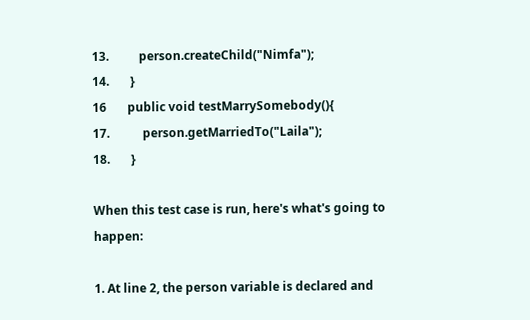13.          person.createChild("Nimfa");
14.       }
16       public void testMarrySomebody(){
17.           person.getMarriedTo("Laila");
18.       }

When this test case is run, here's what's going to happen:

1. At line 2, the person variable is declared and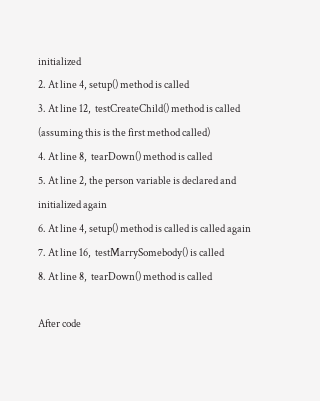initialized
2. At line 4, setup() method is called
3. At line 12,  testCreateChild() method is called (assuming this is the first method called)
4. At line 8,  tearDown() method is called
5. At line 2, the person variable is declared and initialized again
6. At line 4, setup() method is called is called again
7. At line 16,  testMarrySomebody() is called
8. At line 8,  tearDown() method is called

After code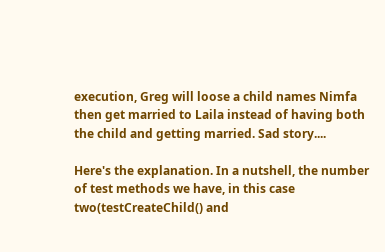execution, Greg will loose a child names Nimfa then get married to Laila instead of having both the child and getting married. Sad story....

Here's the explanation. In a nutshell, the number of test methods we have, in this case two(testCreateChild() and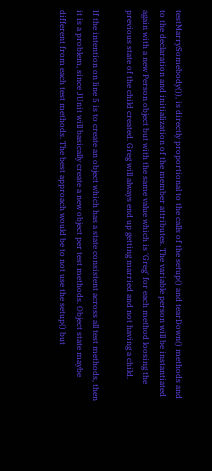testMarrySomebody()), is directly proportional to the calls of the setup() and tearDown() methods and to the declaration and initialization of the member attributes. The variable person will be instantiated again with a new Person object but with the same value which is 'Greg' for each method loosing the previous state of the child created. Greg will always end up getting married and not having a child.

If the intention on line 5 is to create an object which has a state consistent across all test methods, then it is a problem, since JUnit will basically create a new object per test methods. Object state maybe different from each test methods. The best approach would be to not use the setup() but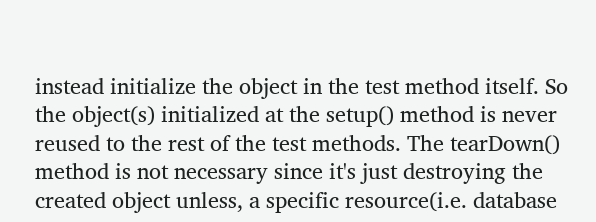instead initialize the object in the test method itself. So the object(s) initialized at the setup() method is never reused to the rest of the test methods. The tearDown() method is not necessary since it's just destroying the created object unless, a specific resource(i.e. database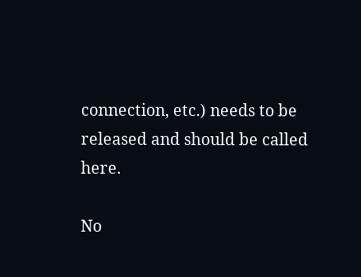connection, etc.) needs to be released and should be called here.

No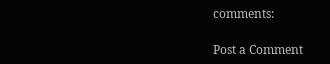comments:

Post a Comment